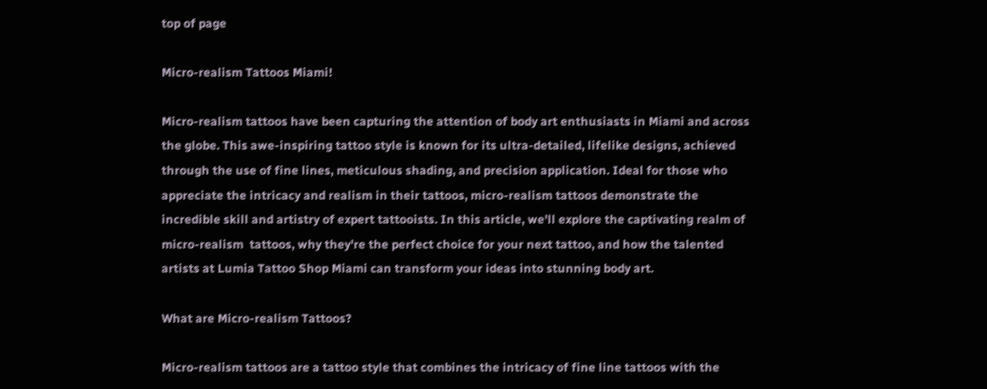top of page

Micro-realism Tattoos Miami!

Micro-realism tattoos have been capturing the attention of body art enthusiasts in Miami and across the globe. This awe-inspiring tattoo style is known for its ultra-detailed, lifelike designs, achieved through the use of fine lines, meticulous shading, and precision application. Ideal for those who appreciate the intricacy and realism in their tattoos, micro-realism tattoos demonstrate the incredible skill and artistry of expert tattooists. In this article, we'll explore the captivating realm of micro-realism  tattoos, why they're the perfect choice for your next tattoo, and how the talented artists at Lumia Tattoo Shop Miami can transform your ideas into stunning body art.

What are Micro-realism Tattoos?

Micro-realism tattoos are a tattoo style that combines the intricacy of fine line tattoos with the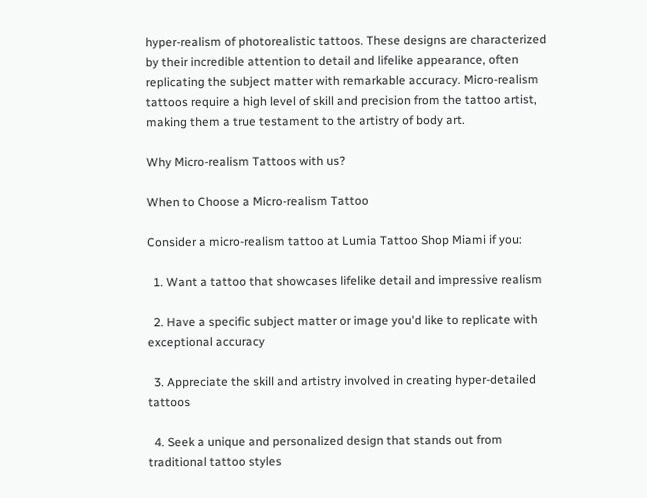hyper-realism of photorealistic tattoos. These designs are characterized by their incredible attention to detail and lifelike appearance, often replicating the subject matter with remarkable accuracy. Micro-realism tattoos require a high level of skill and precision from the tattoo artist, making them a true testament to the artistry of body art.

Why Micro-realism Tattoos with us?

When to Choose a Micro-realism Tattoo

Consider a micro-realism tattoo at Lumia Tattoo Shop Miami if you:

  1. Want a tattoo that showcases lifelike detail and impressive realism

  2. Have a specific subject matter or image you'd like to replicate with exceptional accuracy

  3. Appreciate the skill and artistry involved in creating hyper-detailed tattoos

  4. Seek a unique and personalized design that stands out from traditional tattoo styles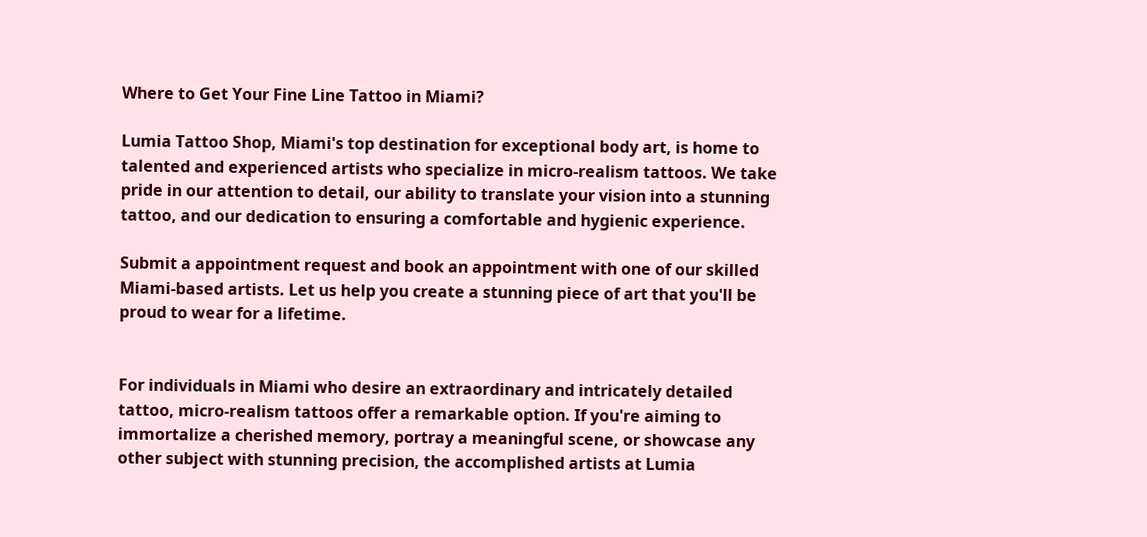Where to Get Your Fine Line Tattoo in Miami?

Lumia Tattoo Shop, Miami's top destination for exceptional body art, is home to talented and experienced artists who specialize in micro-realism tattoos. We take pride in our attention to detail, our ability to translate your vision into a stunning tattoo, and our dedication to ensuring a comfortable and hygienic experience.

Submit a appointment request and book an appointment with one of our skilled Miami-based artists. Let us help you create a stunning piece of art that you'll be proud to wear for a lifetime.


For individuals in Miami who desire an extraordinary and intricately detailed tattoo, micro-realism tattoos offer a remarkable option. If you're aiming to immortalize a cherished memory, portray a meaningful scene, or showcase any other subject with stunning precision, the accomplished artists at Lumia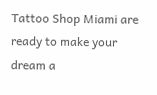Tattoo Shop Miami are ready to make your dream a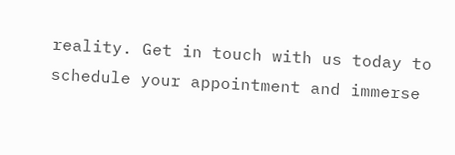reality. Get in touch with us today to schedule your appointment and immerse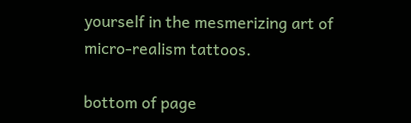yourself in the mesmerizing art of micro-realism tattoos.

bottom of page